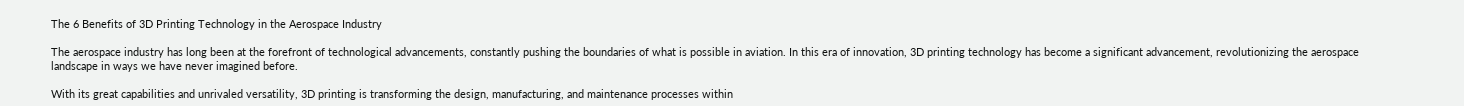The 6 Benefits of 3D Printing Technology in the Aerospace Industry

The aerospace industry has long been at the forefront of technological advancements, constantly pushing the boundaries of what is possible in aviation. In this era of innovation, 3D printing technology has become a significant advancement, revolutionizing the aerospace landscape in ways we have never imagined before.

With its great capabilities and unrivaled versatility, 3D printing is transforming the design, manufacturing, and maintenance processes within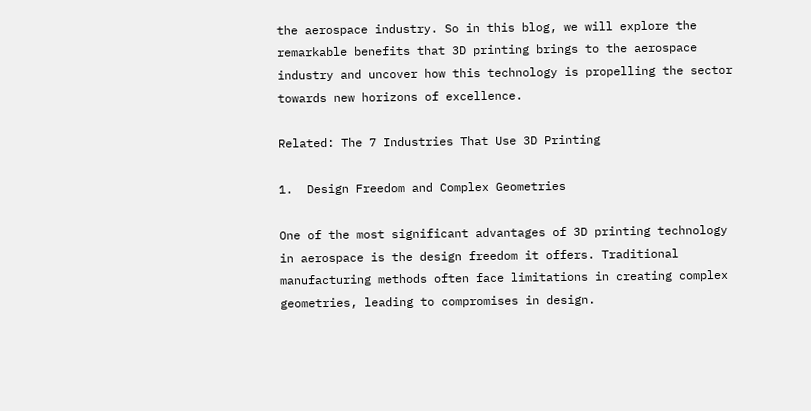the aerospace industry. So in this blog, we will explore the remarkable benefits that 3D printing brings to the aerospace industry and uncover how this technology is propelling the sector towards new horizons of excellence.

Related: The 7 Industries That Use 3D Printing

1.  Design Freedom and Complex Geometries

One of the most significant advantages of 3D printing technology in aerospace is the design freedom it offers. Traditional manufacturing methods often face limitations in creating complex geometries, leading to compromises in design.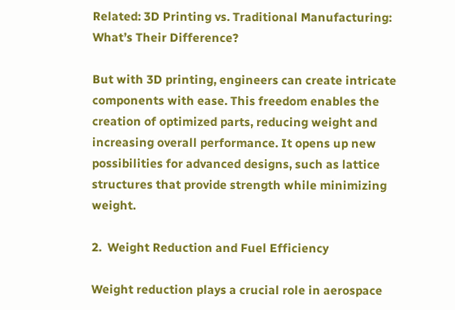Related: 3D Printing vs. Traditional Manufacturing: What’s Their Difference?

But with 3D printing, engineers can create intricate components with ease. This freedom enables the creation of optimized parts, reducing weight and increasing overall performance. It opens up new possibilities for advanced designs, such as lattice structures that provide strength while minimizing weight.

2.  Weight Reduction and Fuel Efficiency

Weight reduction plays a crucial role in aerospace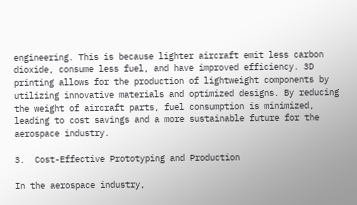engineering. This is because lighter aircraft emit less carbon dioxide, consume less fuel, and have improved efficiency. 3D printing allows for the production of lightweight components by utilizing innovative materials and optimized designs. By reducing the weight of aircraft parts, fuel consumption is minimized, leading to cost savings and a more sustainable future for the aerospace industry.

3.  Cost-Effective Prototyping and Production

In the aerospace industry,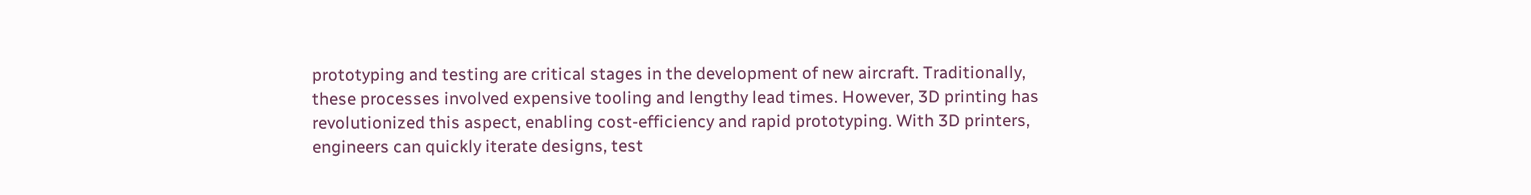prototyping and testing are critical stages in the development of new aircraft. Traditionally, these processes involved expensive tooling and lengthy lead times. However, 3D printing has revolutionized this aspect, enabling cost-efficiency and rapid prototyping. With 3D printers, engineers can quickly iterate designs, test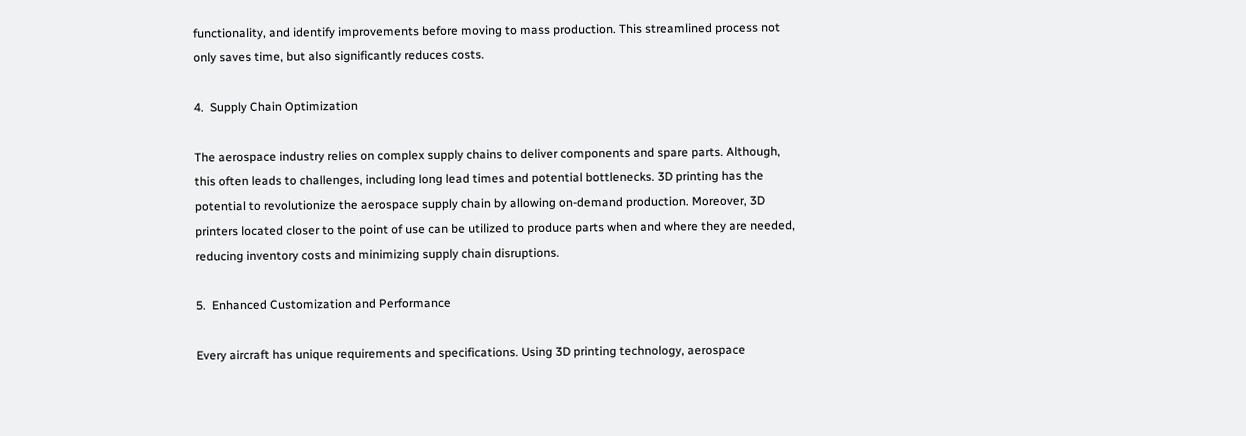functionality, and identify improvements before moving to mass production. This streamlined process not only saves time, but also significantly reduces costs.

4.  Supply Chain Optimization

The aerospace industry relies on complex supply chains to deliver components and spare parts. Although, this often leads to challenges, including long lead times and potential bottlenecks. 3D printing has the potential to revolutionize the aerospace supply chain by allowing on-demand production. Moreover, 3D printers located closer to the point of use can be utilized to produce parts when and where they are needed, reducing inventory costs and minimizing supply chain disruptions.

5.  Enhanced Customization and Performance

Every aircraft has unique requirements and specifications. Using 3D printing technology, aerospace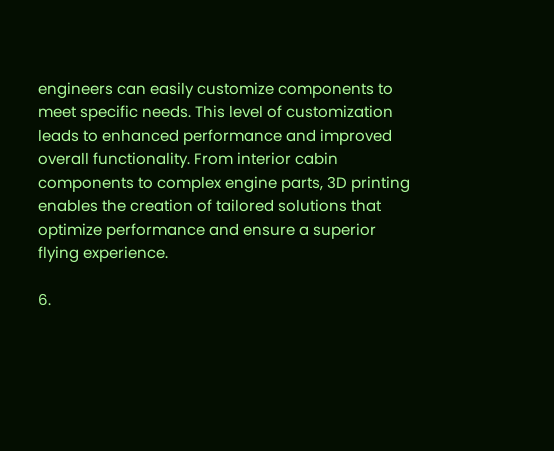engineers can easily customize components to meet specific needs. This level of customization leads to enhanced performance and improved overall functionality. From interior cabin components to complex engine parts, 3D printing enables the creation of tailored solutions that optimize performance and ensure a superior flying experience.

6.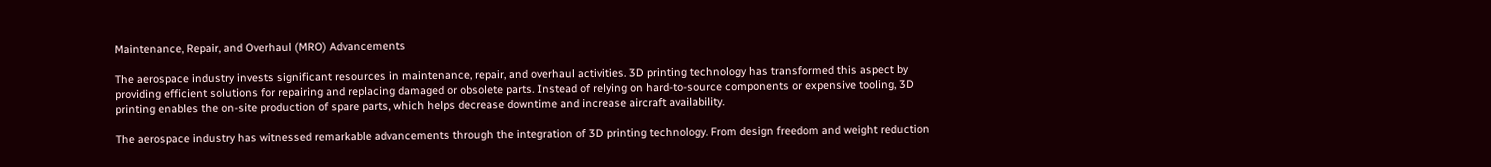Maintenance, Repair, and Overhaul (MRO) Advancements

The aerospace industry invests significant resources in maintenance, repair, and overhaul activities. 3D printing technology has transformed this aspect by providing efficient solutions for repairing and replacing damaged or obsolete parts. Instead of relying on hard-to-source components or expensive tooling, 3D printing enables the on-site production of spare parts, which helps decrease downtime and increase aircraft availability.

The aerospace industry has witnessed remarkable advancements through the integration of 3D printing technology. From design freedom and weight reduction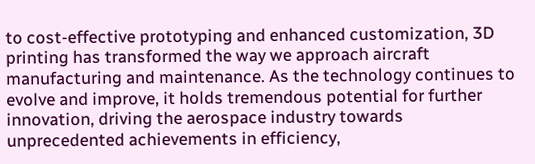to cost-effective prototyping and enhanced customization, 3D printing has transformed the way we approach aircraft manufacturing and maintenance. As the technology continues to evolve and improve, it holds tremendous potential for further innovation, driving the aerospace industry towards unprecedented achievements in efficiency,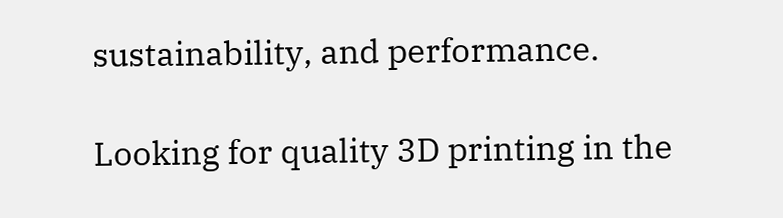sustainability, and performance.

Looking for quality 3D printing in the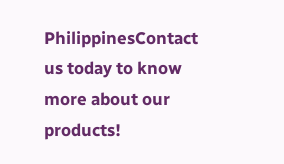PhilippinesContact us today to know more about our products!